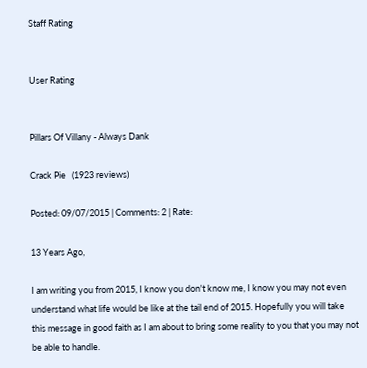Staff Rating


User Rating


Pillars Of Villany - Always Dank

Crack Pie   (1923 reviews)

Posted: 09/07/2015 | Comments: 2 | Rate:

13 Years Ago,

I am writing you from 2015, I know you don't know me, I know you may not even understand what life would be like at the tail end of 2015. Hopefully you will take this message in good faith as I am about to bring some reality to you that you may not be able to handle.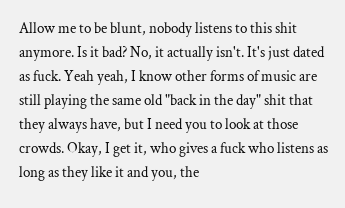Allow me to be blunt, nobody listens to this shit anymore. Is it bad? No, it actually isn't. It's just dated as fuck. Yeah yeah, I know other forms of music are still playing the same old "back in the day" shit that they always have, but I need you to look at those crowds. Okay, I get it, who gives a fuck who listens as long as they like it and you, the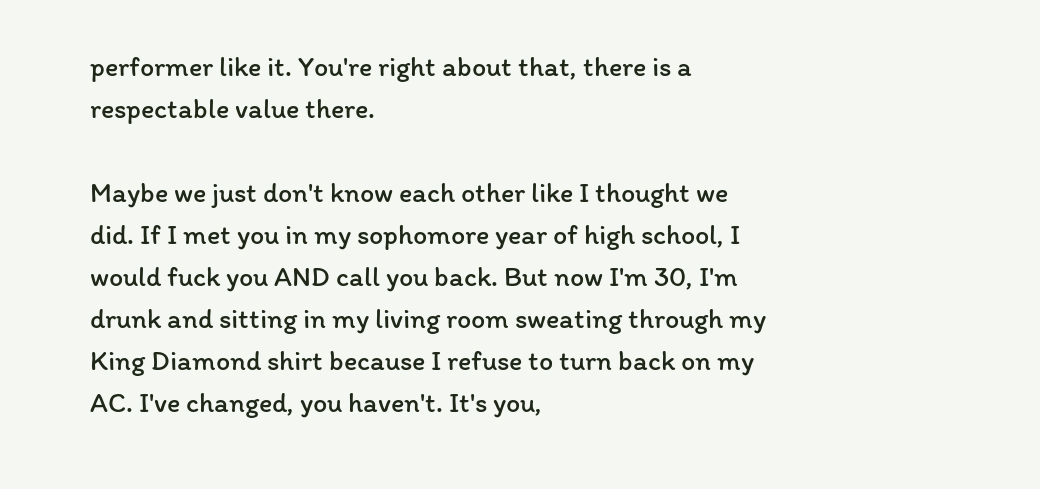performer like it. You're right about that, there is a respectable value there.

Maybe we just don't know each other like I thought we did. If I met you in my sophomore year of high school, I would fuck you AND call you back. But now I'm 30, I'm drunk and sitting in my living room sweating through my King Diamond shirt because I refuse to turn back on my AC. I've changed, you haven't. It's you,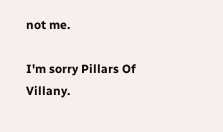not me.

I'm sorry Pillars Of Villany.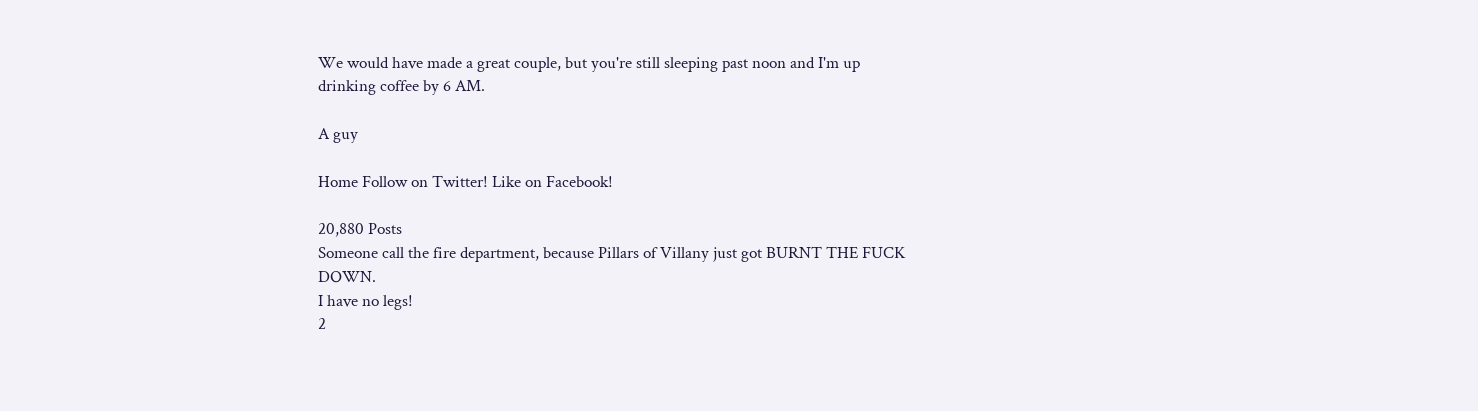We would have made a great couple, but you're still sleeping past noon and I'm up drinking coffee by 6 AM.

A guy

Home Follow on Twitter! Like on Facebook!

20,880 Posts
Someone call the fire department, because Pillars of Villany just got BURNT THE FUCK DOWN.
I have no legs!
2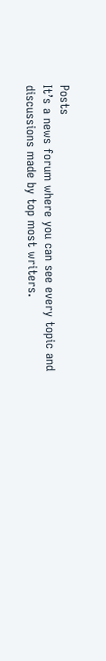Posts
It’s a news forum where you can see every topic and discussions made by top most writers.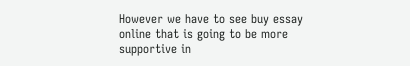However we have to see buy essay online that is going to be more supportive in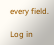every field.

Log in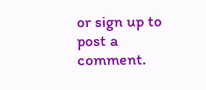or sign up to post a comment.